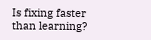Is fixing faster than learning?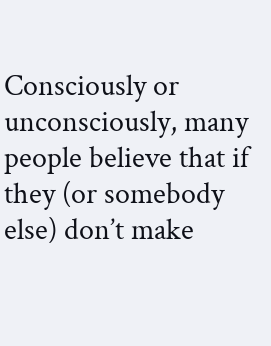Consciously or unconsciously, many people believe that if they (or somebody else) don’t make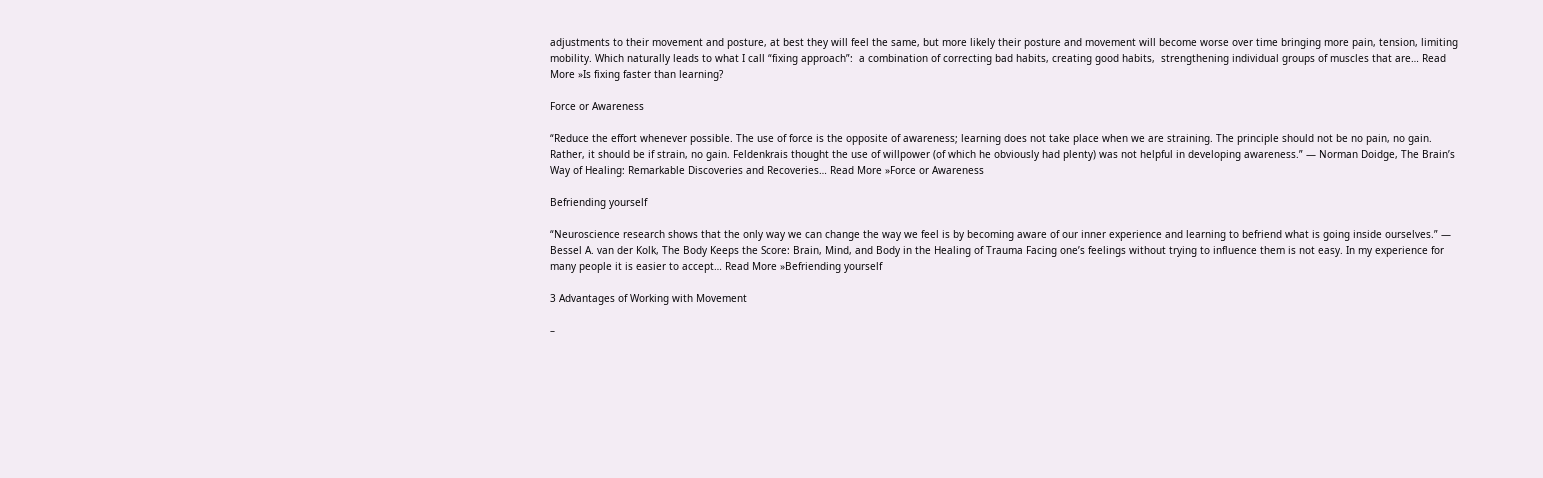adjustments to their movement and posture, at best they will feel the same, but more likely their posture and movement will become worse over time bringing more pain, tension, limiting mobility. Which naturally leads to what I call “fixing approach”:  a combination of correcting bad habits, creating good habits,  strengthening individual groups of muscles that are… Read More »Is fixing faster than learning?

Force or Awareness

“Reduce the effort whenever possible. The use of force is the opposite of awareness; learning does not take place when we are straining. The principle should not be no pain, no gain. Rather, it should be if strain, no gain. Feldenkrais thought the use of willpower (of which he obviously had plenty) was not helpful in developing awareness.” ― Norman Doidge, The Brain’s Way of Healing: Remarkable Discoveries and Recoveries… Read More »Force or Awareness

Befriending yourself

“Neuroscience research shows that the only way we can change the way we feel is by becoming aware of our inner experience and learning to befriend what is going inside ourselves.” ― Bessel A. van der Kolk, The Body Keeps the Score: Brain, Mind, and Body in the Healing of Trauma Facing one’s feelings without trying to influence them is not easy. In my experience for many people it is easier to accept… Read More »Befriending yourself

3 Advantages of Working with Movement

–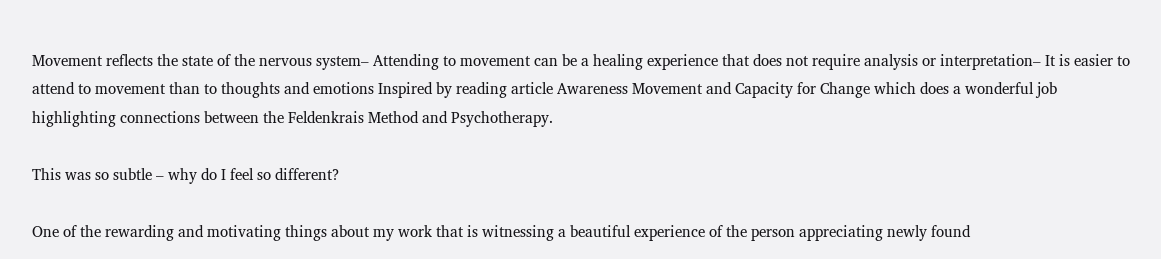Movement reflects the state of the nervous system– Attending to movement can be a healing experience that does not require analysis or interpretation– It is easier to attend to movement than to thoughts and emotions Inspired by reading article Awareness Movement and Capacity for Change which does a wonderful job highlighting connections between the Feldenkrais Method and Psychotherapy.

This was so subtle – why do I feel so different?

One of the rewarding and motivating things about my work that is witnessing a beautiful experience of the person appreciating newly found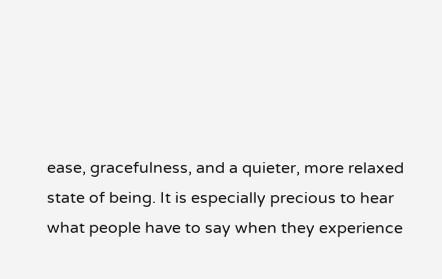ease, gracefulness, and a quieter, more relaxed state of being. It is especially precious to hear what people have to say when they experience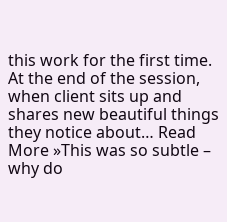this work for the first time. At the end of the session, when client sits up and shares new beautiful things they notice about… Read More »This was so subtle – why do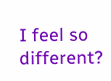I feel so different?